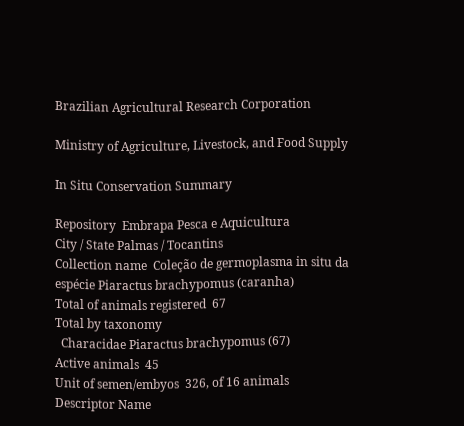Brazilian Agricultural Research Corporation

Ministry of Agriculture, Livestock, and Food Supply

In Situ Conservation Summary

Repository  Embrapa Pesca e Aquicultura
City / State Palmas / Tocantins
Collection name  Coleção de germoplasma in situ da espécie Piaractus brachypomus (caranha)
Total of animals registered  67
Total by taxonomy
  Characidae Piaractus brachypomus (67)
Active animals  45
Unit of semen/embyos  326, of 16 animals
Descriptor Name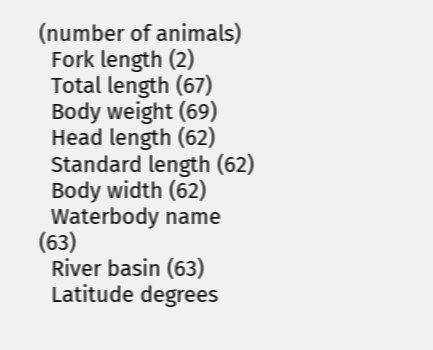(number of animals)
  Fork length (2)
  Total length (67)
  Body weight (69)
  Head length (62)
  Standard length (62)
  Body width (62)
  Waterbody name (63)
  River basin (63)
  Latitude degrees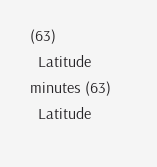(63)
  Latitude minutes (63)
  Latitude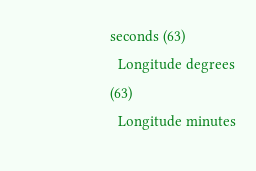seconds (63)
  Longitude degrees (63)
  Longitude minutes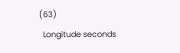(63)
  Longitude seconds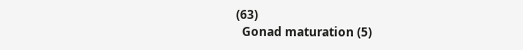(63)
  Gonad maturation (5)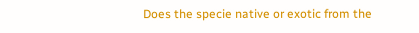Does the specie native or exotic from the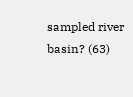sampled river basin? (63)